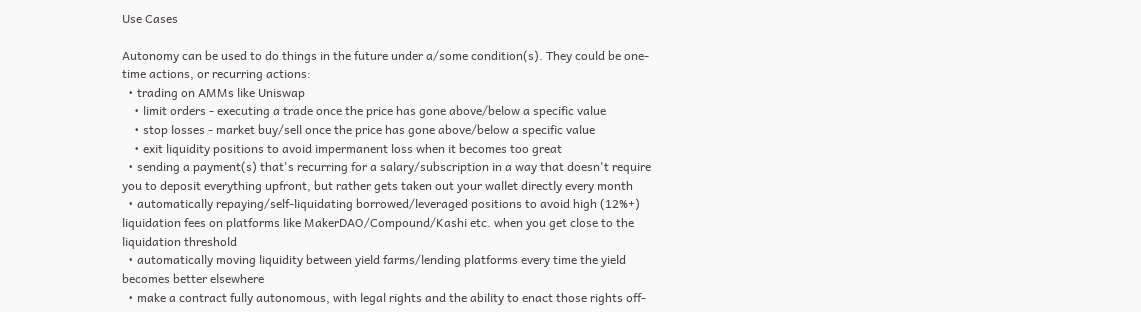Use Cases

Autonomy can be used to do things in the future under a/some condition(s). They could be one-time actions, or recurring actions:
  • trading on AMMs like Uniswap
    • limit orders - executing a trade once the price has gone above/below a specific value
    • stop losses - market buy/sell once the price has gone above/below a specific value
    • exit liquidity positions to avoid impermanent loss when it becomes too great
  • sending a payment(s) that's recurring for a salary/subscription in a way that doesn't require you to deposit everything upfront, but rather gets taken out your wallet directly every month
  • automatically repaying/self-liquidating borrowed/leveraged positions to avoid high (12%+) liquidation fees on platforms like MakerDAO/Compound/Kashi etc. when you get close to the liquidation threshold
  • automatically moving liquidity between yield farms/lending platforms every time the yield becomes better elsewhere
  • make a contract fully autonomous, with legal rights and the ability to enact those rights off-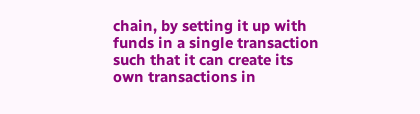chain, by setting it up with funds in a single transaction such that it can create its own transactions in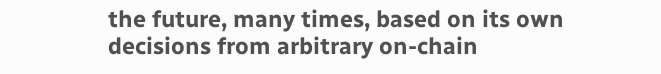the future, many times, based on its own decisions from arbitrary on-chain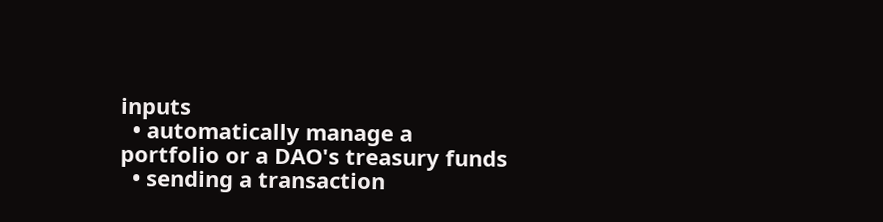inputs
  • automatically manage a portfolio or a DAO's treasury funds
  • sending a transaction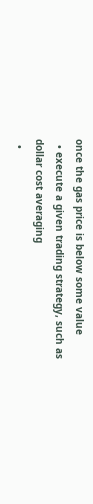once the gas price is below some value
  • execute a given trading strategy, such as dollar cost averaging
  •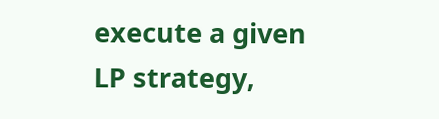execute a given LP strategy,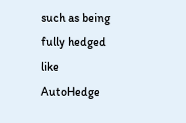such as being fully hedged like AutoHedge